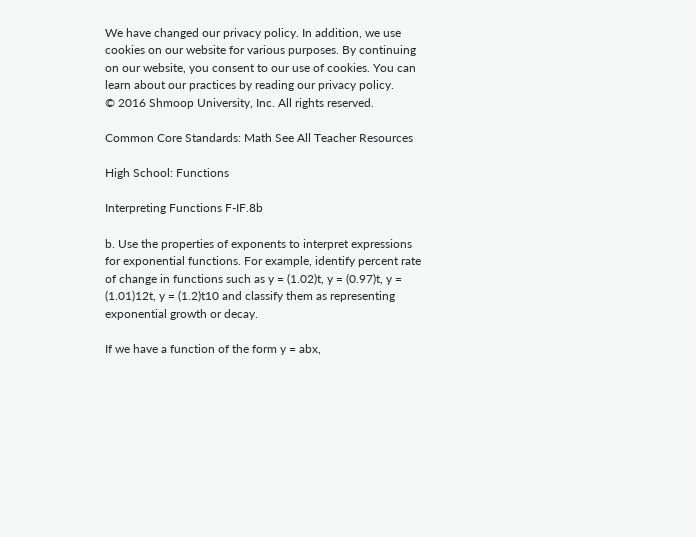We have changed our privacy policy. In addition, we use cookies on our website for various purposes. By continuing on our website, you consent to our use of cookies. You can learn about our practices by reading our privacy policy.
© 2016 Shmoop University, Inc. All rights reserved.

Common Core Standards: Math See All Teacher Resources

High School: Functions

Interpreting Functions F-IF.8b

b. Use the properties of exponents to interpret expressions for exponential functions. For example, identify percent rate of change in functions such as y = (1.02)t, y = (0.97)t, y = (1.01)12t, y = (1.2)t10 and classify them as representing exponential growth or decay.

If we have a function of the form y = abx,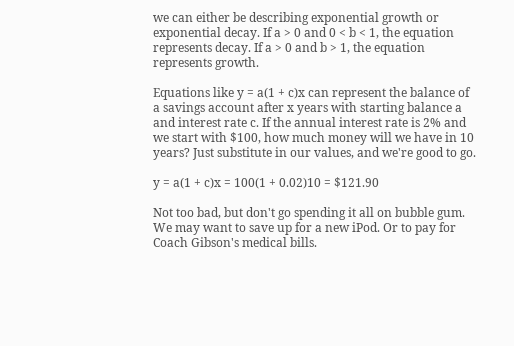we can either be describing exponential growth or exponential decay. If a > 0 and 0 < b < 1, the equation represents decay. If a > 0 and b > 1, the equation represents growth.

Equations like y = a(1 + c)x can represent the balance of a savings account after x years with starting balance a and interest rate c. If the annual interest rate is 2% and we start with $100, how much money will we have in 10 years? Just substitute in our values, and we're good to go.

y = a(1 + c)x = 100(1 + 0.02)10 = $121.90

Not too bad, but don't go spending it all on bubble gum. We may want to save up for a new iPod. Or to pay for Coach Gibson's medical bills.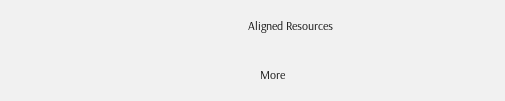Aligned Resources

    More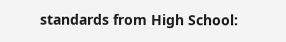standards from High School: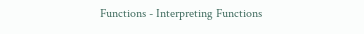Functions - Interpreting Functions